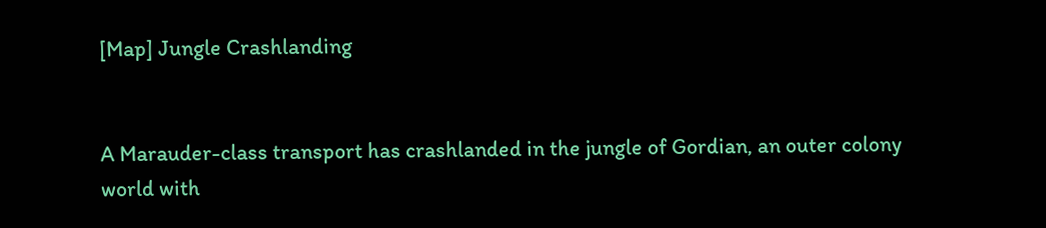[Map] Jungle Crashlanding


A Marauder-class transport has crashlanded in the jungle of Gordian, an outer colony world with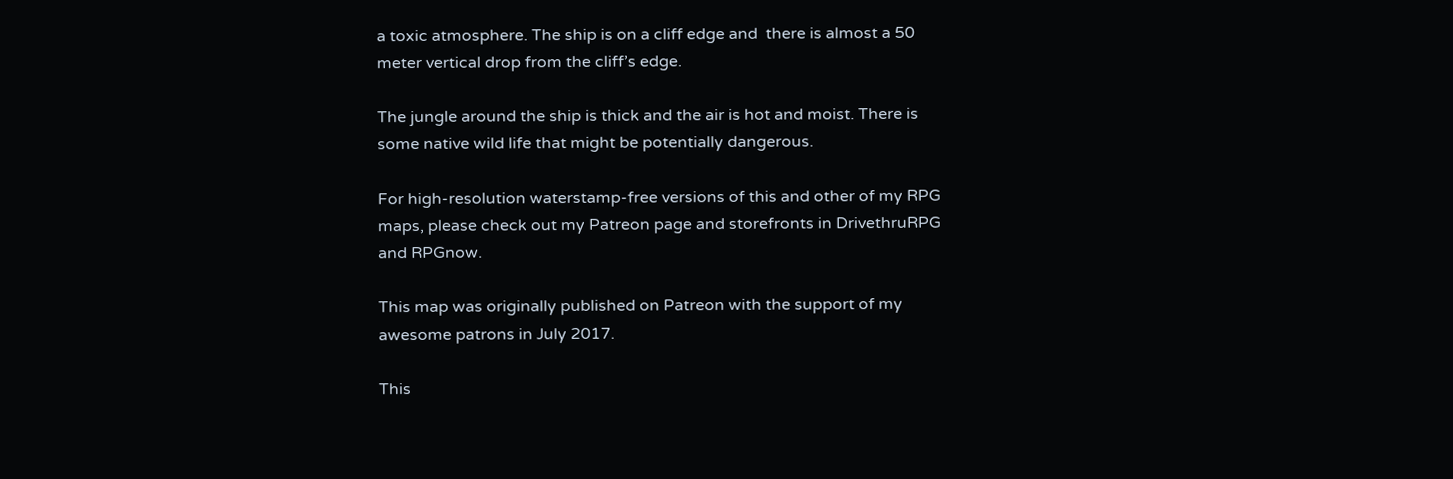a toxic atmosphere. The ship is on a cliff edge and  there is almost a 50 meter vertical drop from the cliff’s edge.

The jungle around the ship is thick and the air is hot and moist. There is some native wild life that might be potentially dangerous.

For high-resolution waterstamp-free versions of this and other of my RPG maps, please check out my Patreon page and storefronts in DrivethruRPG and RPGnow.

This map was originally published on Patreon with the support of my awesome patrons in July 2017.

This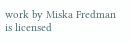work by Miska Fredman is licensed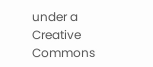under a Creative Commons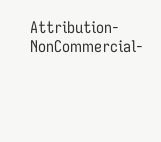Attribution-NonCommercial-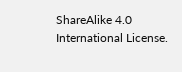ShareAlike 4.0 International License.